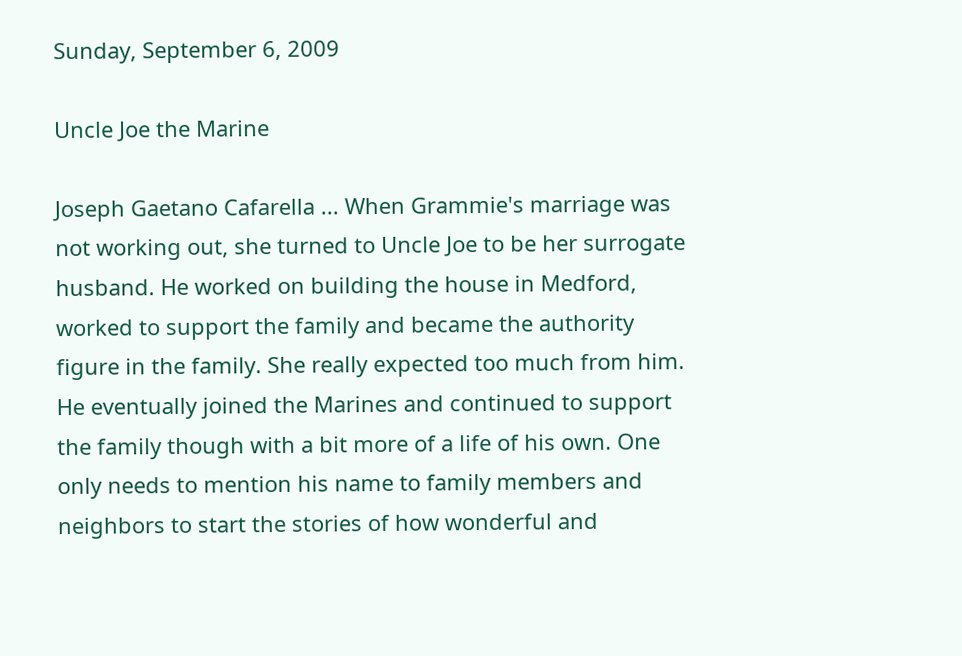Sunday, September 6, 2009

Uncle Joe the Marine

Joseph Gaetano Cafarella ... When Grammie's marriage was not working out, she turned to Uncle Joe to be her surrogate husband. He worked on building the house in Medford, worked to support the family and became the authority figure in the family. She really expected too much from him. He eventually joined the Marines and continued to support the family though with a bit more of a life of his own. One only needs to mention his name to family members and neighbors to start the stories of how wonderful and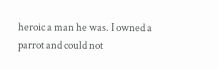heroic a man he was. I owned a parrot and could not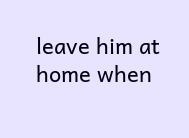leave him at home when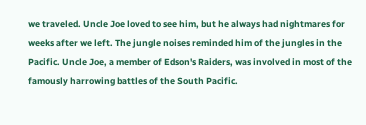we traveled. Uncle Joe loved to see him, but he always had nightmares for weeks after we left. The jungle noises reminded him of the jungles in the Pacific. Uncle Joe, a member of Edson's Raiders, was involved in most of the famously harrowing battles of the South Pacific.